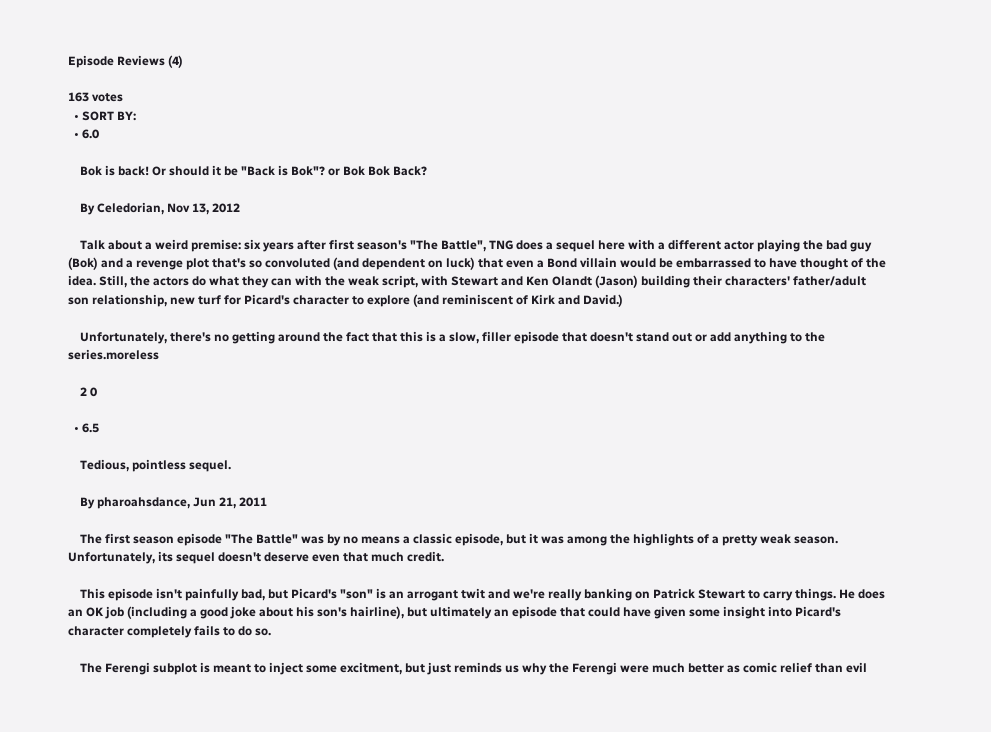Episode Reviews (4)

163 votes
  • SORT BY:
  • 6.0

    Bok is back! Or should it be "Back is Bok"? or Bok Bok Back?

    By Celedorian, Nov 13, 2012

    Talk about a weird premise: six years after first season's "The Battle", TNG does a sequel here with a different actor playing the bad guy (Bok) and a revenge plot that's so convoluted (and dependent on luck) that even a Bond villain would be embarrassed to have thought of the idea. Still, the actors do what they can with the weak script, with Stewart and Ken Olandt (Jason) building their characters' father/adult son relationship, new turf for Picard's character to explore (and reminiscent of Kirk and David.)

    Unfortunately, there's no getting around the fact that this is a slow, filler episode that doesn't stand out or add anything to the series.moreless

    2 0

  • 6.5

    Tedious, pointless sequel.

    By pharoahsdance, Jun 21, 2011

    The first season episode "The Battle" was by no means a classic episode, but it was among the highlights of a pretty weak season. Unfortunately, its sequel doesn't deserve even that much credit.

    This episode isn't painfully bad, but Picard's "son" is an arrogant twit and we're really banking on Patrick Stewart to carry things. He does an OK job (including a good joke about his son's hairline), but ultimately an episode that could have given some insight into Picard's character completely fails to do so.

    The Ferengi subplot is meant to inject some excitment, but just reminds us why the Ferengi were much better as comic relief than evil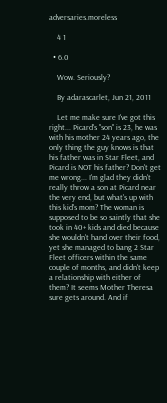adversaries.moreless

    4 1

  • 6.0

    Wow. Seriously?

    By adarascarlet, Jun 21, 2011

    Let me make sure I've got this right... Picard's "son" is 23, he was with his mother 24 years ago, the only thing the guy knows is that his father was in Star Fleet, and Picard is NOT his father? Don't get me wrong... I'm glad they didn't really throw a son at Picard near the very end, but what's up with this kid's mom? The woman is supposed to be so saintly that she took in 40+ kids and died because she wouldn't hand over their food, yet she managed to bang 2 Star Fleet officers within the same couple of months, and didn't keep a relationship with either of them? It seems Mother Theresa sure gets around. And if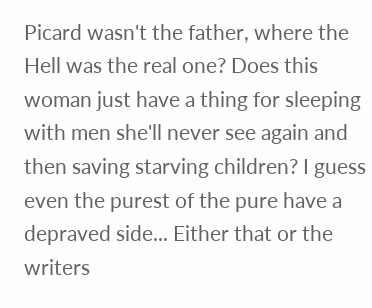Picard wasn't the father, where the Hell was the real one? Does this woman just have a thing for sleeping with men she'll never see again and then saving starving children? I guess even the purest of the pure have a depraved side... Either that or the writers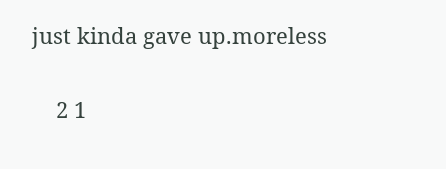just kinda gave up.moreless

    2 1